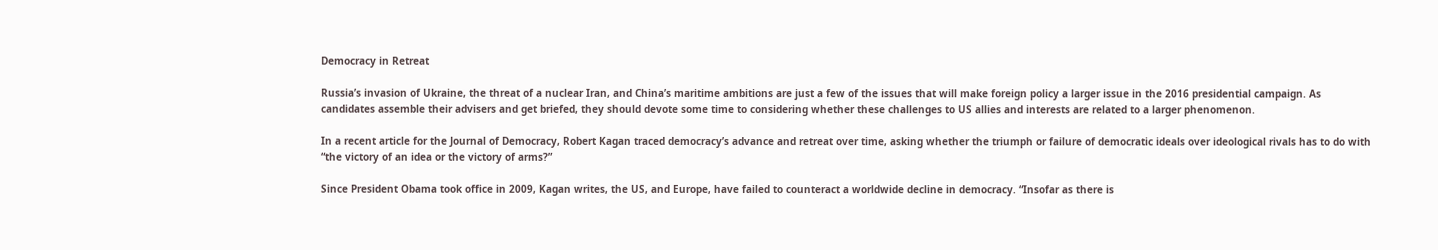Democracy in Retreat

Russia’s invasion of Ukraine, the threat of a nuclear Iran, and China’s maritime ambitions are just a few of the issues that will make foreign policy a larger issue in the 2016 presidential campaign. As candidates assemble their advisers and get briefed, they should devote some time to considering whether these challenges to US allies and interests are related to a larger phenomenon.

In a recent article for the Journal of Democracy, Robert Kagan traced democracy’s advance and retreat over time, asking whether the triumph or failure of democratic ideals over ideological rivals has to do with “the victory of an idea or the victory of arms?”

Since President Obama took office in 2009, Kagan writes, the US, and Europe, have failed to counteract a worldwide decline in democracy. “Insofar as there is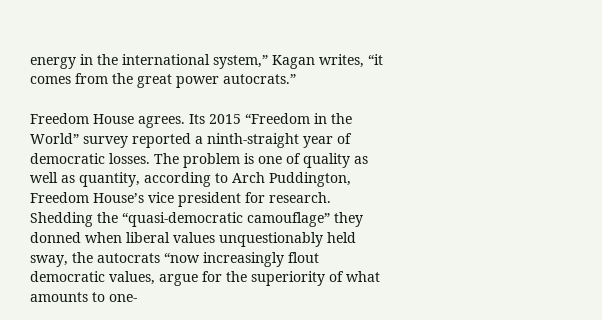energy in the international system,” Kagan writes, “it comes from the great power autocrats.”

Freedom House agrees. Its 2015 “Freedom in the World” survey reported a ninth-straight year of democratic losses. The problem is one of quality as well as quantity, according to Arch Puddington, Freedom House’s vice president for research. Shedding the “quasi-democratic camouflage” they donned when liberal values unquestionably held sway, the autocrats “now increasingly flout democratic values, argue for the superiority of what amounts to one-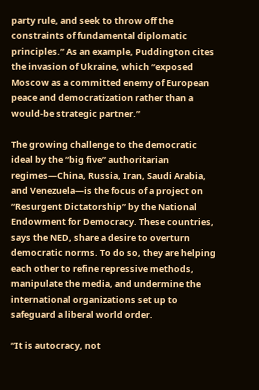party rule, and seek to throw off the constraints of fundamental diplomatic principles.” As an example, Puddington cites the invasion of Ukraine, which “exposed Moscow as a committed enemy of European peace and democratization rather than a would-be strategic partner.”

The growing challenge to the democratic ideal by the “big five” authoritarian regimes—China, Russia, Iran, Saudi Arabia, and Venezuela—is the focus of a project on “Resurgent Dictatorship” by the National Endowment for Democracy. These countries, says the NED, share a desire to overturn democratic norms. To do so, they are helping each other to refine repressive methods, manipulate the media, and undermine the international organizations set up to safeguard a liberal world order.

“It is autocracy, not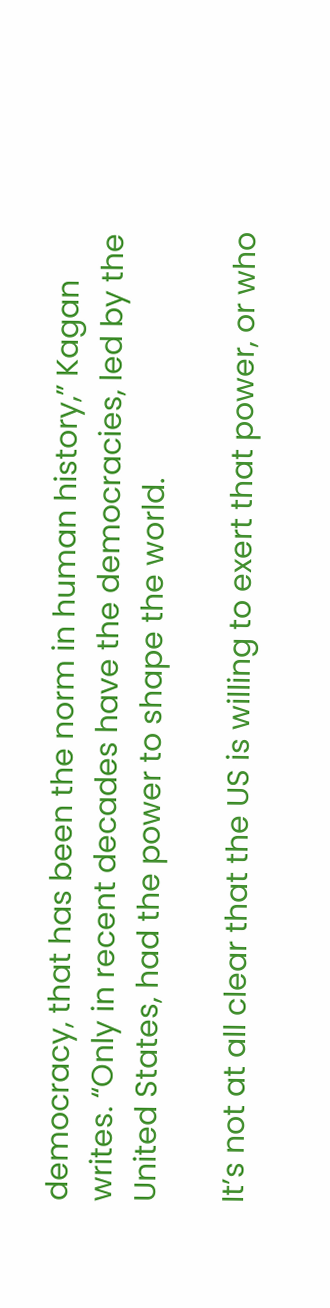democracy, that has been the norm in human history,” Kagan writes. “Only in recent decades have the democracies, led by the United States, had the power to shape the world.

It’s not at all clear that the US is willing to exert that power, or who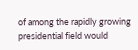of among the rapidly growing presidential field would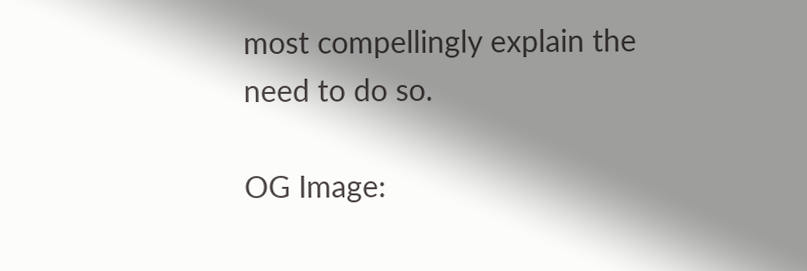most compellingly explain the need to do so.

OG Image: